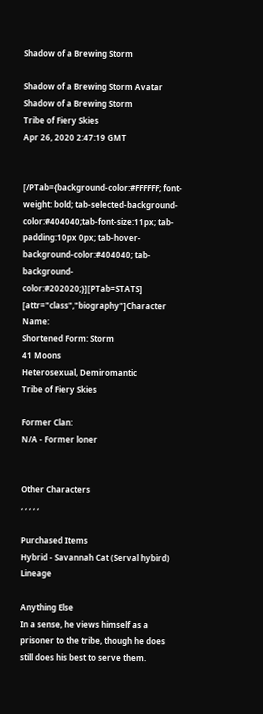Shadow of a Brewing Storm

Shadow of a Brewing Storm Avatar
Shadow of a Brewing Storm
Tribe of Fiery Skies
Apr 26, 2020 2:47:19 GMT


[/PTab={background-color:#FFFFFF; font-weight: bold; tab-selected-background-color:#404040;tab-font-size:11px; tab-padding:10px 0px; tab-hover-background-color:#404040; tab-background-color:#202020;}][PTab=STATS]
[attr="class","biography"]Character Name:
Shortened Form: Storm
41 Moons
Heterosexual, Demiromantic
Tribe of Fiery Skies

Former Clan:
N/A - Former loner


Other Characters
, , , , ,

Purchased Items
Hybrid - Savannah Cat (Serval hybird) Lineage

Anything Else
In a sense, he views himself as a prisoner to the tribe, though he does still does his best to serve them.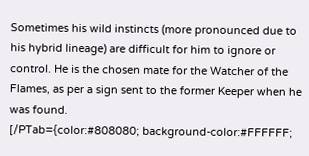Sometimes his wild instincts (more pronounced due to his hybrid lineage) are difficult for him to ignore or control. He is the chosen mate for the Watcher of the Flames, as per a sign sent to the former Keeper when he was found.
[/PTab={color:#808080; background-color:#FFFFFF;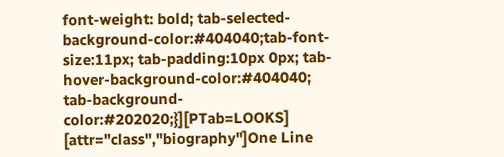font-weight: bold; tab-selected-background-color:#404040;tab-font-size:11px; tab-padding:10px 0px; tab-hover-background-color:#404040; tab-background-color:#202020;}][PTab=LOOKS]
[attr="class","biography"]One Line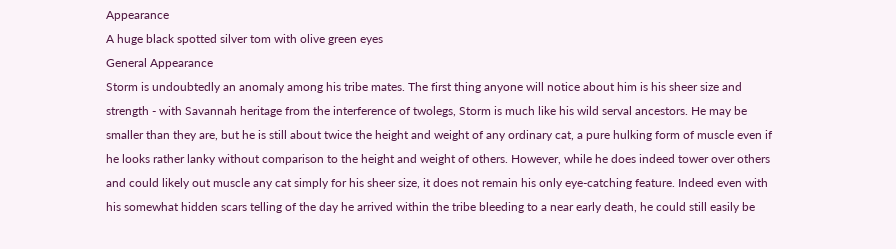Appearance
A huge black spotted silver tom with olive green eyes
General Appearance
Storm is undoubtedly an anomaly among his tribe mates. The first thing anyone will notice about him is his sheer size and strength - with Savannah heritage from the interference of twolegs, Storm is much like his wild serval ancestors. He may be smaller than they are, but he is still about twice the height and weight of any ordinary cat, a pure hulking form of muscle even if he looks rather lanky without comparison to the height and weight of others. However, while he does indeed tower over others and could likely out muscle any cat simply for his sheer size, it does not remain his only eye-catching feature. Indeed even with his somewhat hidden scars telling of the day he arrived within the tribe bleeding to a near early death, he could still easily be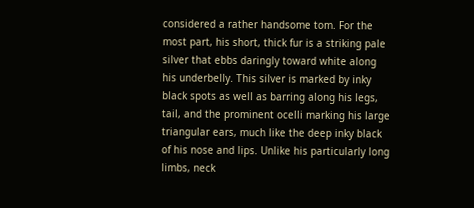considered a rather handsome tom. For the most part, his short, thick fur is a striking pale silver that ebbs daringly toward white along his underbelly. This silver is marked by inky black spots as well as barring along his legs, tail, and the prominent ocelli marking his large triangular ears, much like the deep inky black of his nose and lips. Unlike his particularly long limbs, neck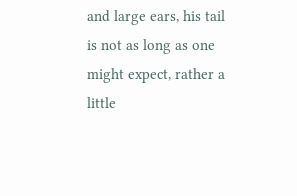and large ears, his tail is not as long as one might expect, rather a little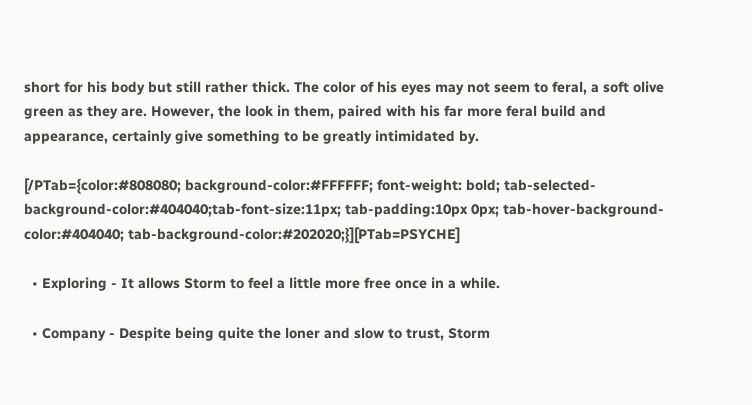short for his body but still rather thick. The color of his eyes may not seem to feral, a soft olive green as they are. However, the look in them, paired with his far more feral build and appearance, certainly give something to be greatly intimidated by.

[/PTab={color:#808080; background-color:#FFFFFF; font-weight: bold; tab-selected-background-color:#404040;tab-font-size:11px; tab-padding:10px 0px; tab-hover-background-color:#404040; tab-background-color:#202020;}][PTab=PSYCHE]

  • Exploring - It allows Storm to feel a little more free once in a while.

  • Company - Despite being quite the loner and slow to trust, Storm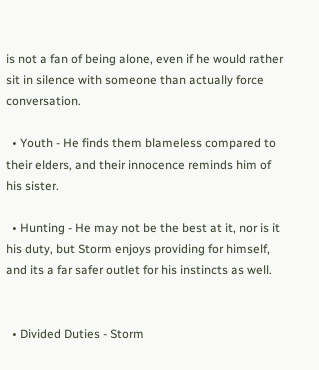is not a fan of being alone, even if he would rather sit in silence with someone than actually force conversation.

  • Youth - He finds them blameless compared to their elders, and their innocence reminds him of his sister.

  • Hunting - He may not be the best at it, nor is it his duty, but Storm enjoys providing for himself, and its a far safer outlet for his instincts as well.


  • Divided Duties - Storm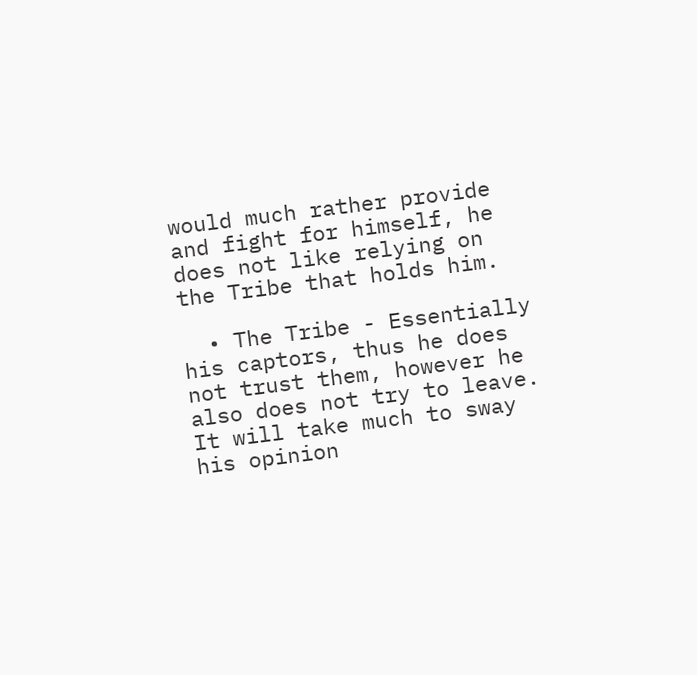would much rather provide and fight for himself, he does not like relying on the Tribe that holds him.

  • The Tribe - Essentially his captors, thus he does not trust them, however he also does not try to leave. It will take much to sway his opinion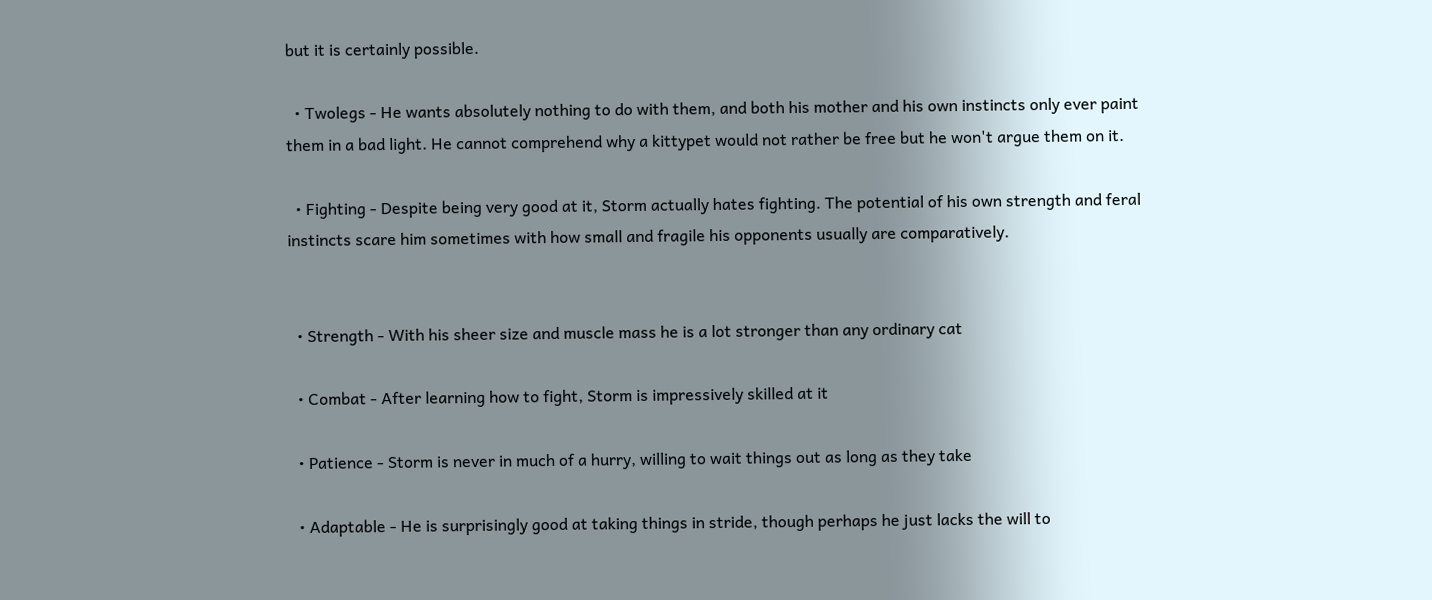but it is certainly possible.

  • Twolegs - He wants absolutely nothing to do with them, and both his mother and his own instincts only ever paint them in a bad light. He cannot comprehend why a kittypet would not rather be free but he won't argue them on it.

  • Fighting - Despite being very good at it, Storm actually hates fighting. The potential of his own strength and feral instincts scare him sometimes with how small and fragile his opponents usually are comparatively.


  • Strength - With his sheer size and muscle mass he is a lot stronger than any ordinary cat

  • Combat - After learning how to fight, Storm is impressively skilled at it

  • Patience - Storm is never in much of a hurry, willing to wait things out as long as they take

  • Adaptable - He is surprisingly good at taking things in stride, though perhaps he just lacks the will to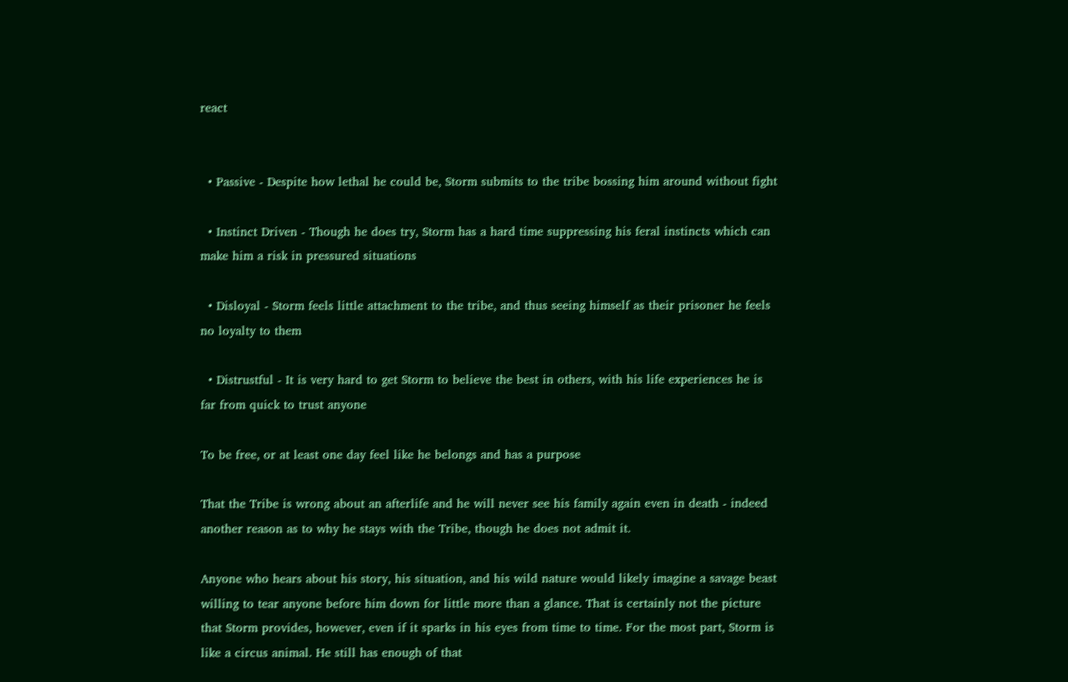react


  • Passive - Despite how lethal he could be, Storm submits to the tribe bossing him around without fight

  • Instinct Driven - Though he does try, Storm has a hard time suppressing his feral instincts which can make him a risk in pressured situations

  • Disloyal - Storm feels little attachment to the tribe, and thus seeing himself as their prisoner he feels no loyalty to them

  • Distrustful - It is very hard to get Storm to believe the best in others, with his life experiences he is far from quick to trust anyone

To be free, or at least one day feel like he belongs and has a purpose

That the Tribe is wrong about an afterlife and he will never see his family again even in death - indeed another reason as to why he stays with the Tribe, though he does not admit it.

Anyone who hears about his story, his situation, and his wild nature would likely imagine a savage beast willing to tear anyone before him down for little more than a glance. That is certainly not the picture that Storm provides, however, even if it sparks in his eyes from time to time. For the most part, Storm is like a circus animal. He still has enough of that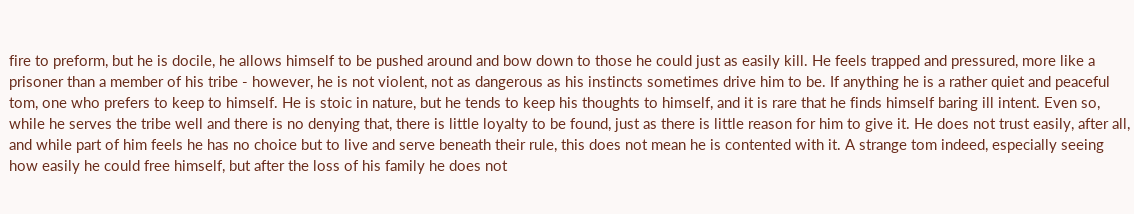fire to preform, but he is docile, he allows himself to be pushed around and bow down to those he could just as easily kill. He feels trapped and pressured, more like a prisoner than a member of his tribe - however, he is not violent, not as dangerous as his instincts sometimes drive him to be. If anything he is a rather quiet and peaceful tom, one who prefers to keep to himself. He is stoic in nature, but he tends to keep his thoughts to himself, and it is rare that he finds himself baring ill intent. Even so, while he serves the tribe well and there is no denying that, there is little loyalty to be found, just as there is little reason for him to give it. He does not trust easily, after all, and while part of him feels he has no choice but to live and serve beneath their rule, this does not mean he is contented with it. A strange tom indeed, especially seeing how easily he could free himself, but after the loss of his family he does not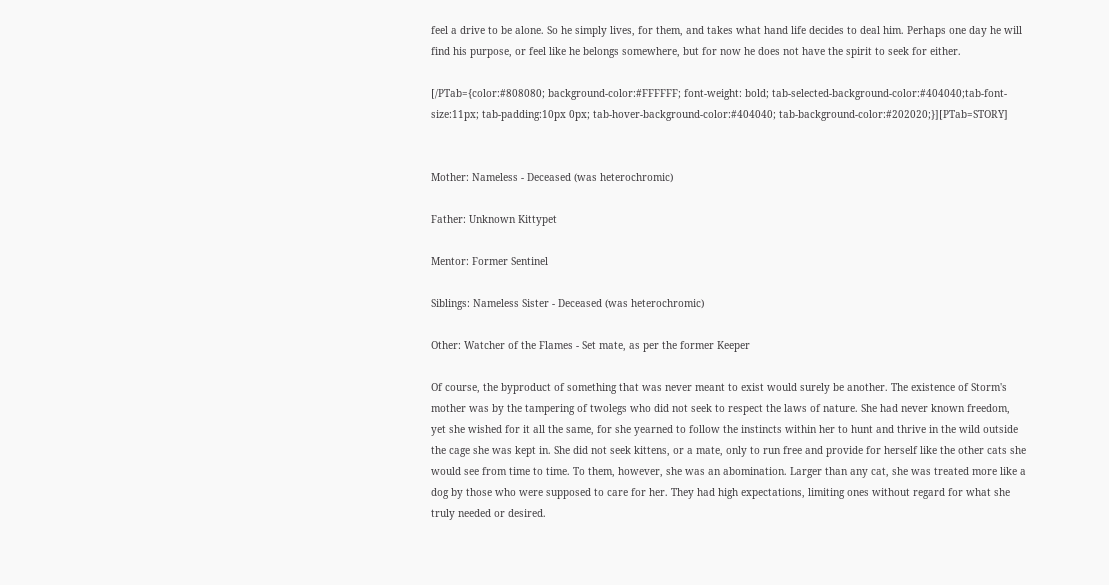feel a drive to be alone. So he simply lives, for them, and takes what hand life decides to deal him. Perhaps one day he will find his purpose, or feel like he belongs somewhere, but for now he does not have the spirit to seek for either.

[/PTab={color:#808080; background-color:#FFFFFF; font-weight: bold; tab-selected-background-color:#404040;tab-font-size:11px; tab-padding:10px 0px; tab-hover-background-color:#404040; tab-background-color:#202020;}][PTab=STORY]


Mother: Nameless - Deceased (was heterochromic)

Father: Unknown Kittypet

Mentor: Former Sentinel

Siblings: Nameless Sister - Deceased (was heterochromic)

Other: Watcher of the Flames - Set mate, as per the former Keeper

Of course, the byproduct of something that was never meant to exist would surely be another. The existence of Storm's mother was by the tampering of twolegs who did not seek to respect the laws of nature. She had never known freedom, yet she wished for it all the same, for she yearned to follow the instincts within her to hunt and thrive in the wild outside the cage she was kept in. She did not seek kittens, or a mate, only to run free and provide for herself like the other cats she would see from time to time. To them, however, she was an abomination. Larger than any cat, she was treated more like a dog by those who were supposed to care for her. They had high expectations, limiting ones without regard for what she truly needed or desired.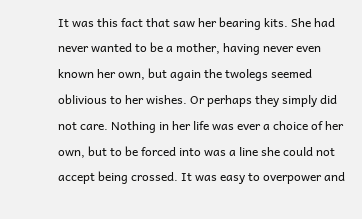It was this fact that saw her bearing kits. She had never wanted to be a mother, having never even known her own, but again the twolegs seemed oblivious to her wishes. Or perhaps they simply did not care. Nothing in her life was ever a choice of her own, but to be forced into was a line she could not accept being crossed. It was easy to overpower and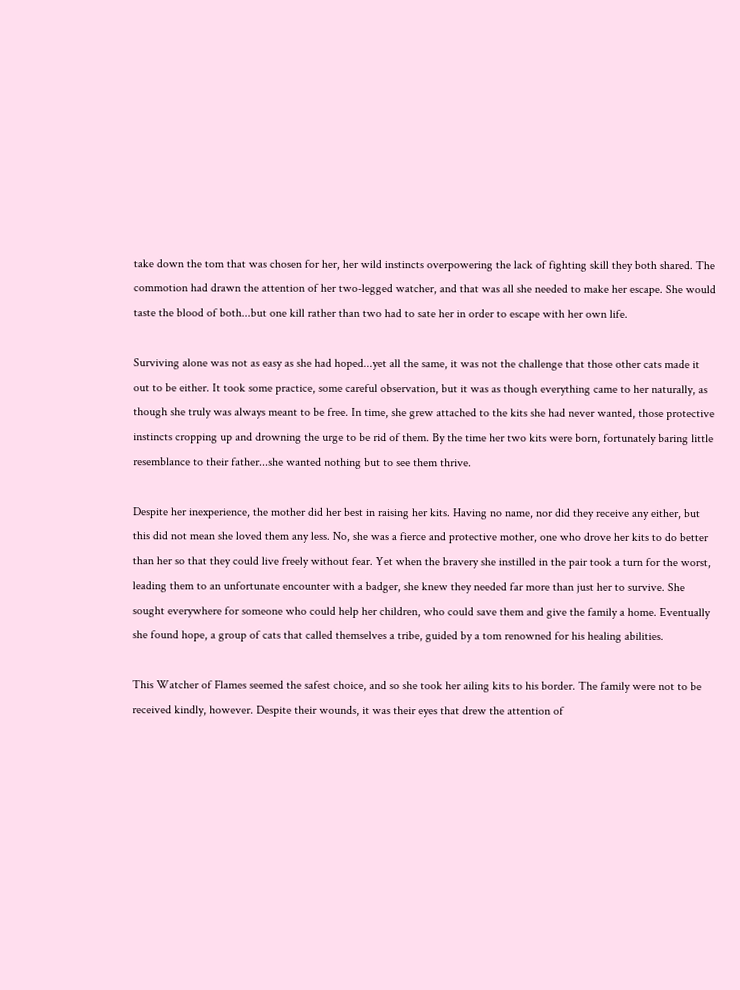take down the tom that was chosen for her, her wild instincts overpowering the lack of fighting skill they both shared. The commotion had drawn the attention of her two-legged watcher, and that was all she needed to make her escape. She would taste the blood of both...but one kill rather than two had to sate her in order to escape with her own life.

Surviving alone was not as easy as she had hoped...yet all the same, it was not the challenge that those other cats made it out to be either. It took some practice, some careful observation, but it was as though everything came to her naturally, as though she truly was always meant to be free. In time, she grew attached to the kits she had never wanted, those protective instincts cropping up and drowning the urge to be rid of them. By the time her two kits were born, fortunately baring little resemblance to their father...she wanted nothing but to see them thrive.

Despite her inexperience, the mother did her best in raising her kits. Having no name, nor did they receive any either, but this did not mean she loved them any less. No, she was a fierce and protective mother, one who drove her kits to do better than her so that they could live freely without fear. Yet when the bravery she instilled in the pair took a turn for the worst, leading them to an unfortunate encounter with a badger, she knew they needed far more than just her to survive. She sought everywhere for someone who could help her children, who could save them and give the family a home. Eventually she found hope, a group of cats that called themselves a tribe, guided by a tom renowned for his healing abilities.

This Watcher of Flames seemed the safest choice, and so she took her ailing kits to his border. The family were not to be received kindly, however. Despite their wounds, it was their eyes that drew the attention of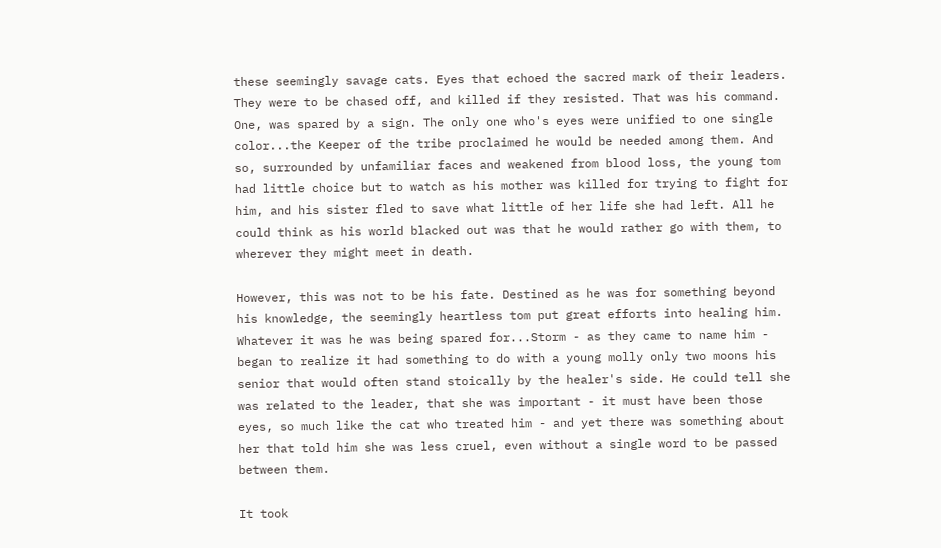these seemingly savage cats. Eyes that echoed the sacred mark of their leaders. They were to be chased off, and killed if they resisted. That was his command. One, was spared by a sign. The only one who's eyes were unified to one single color...the Keeper of the tribe proclaimed he would be needed among them. And so, surrounded by unfamiliar faces and weakened from blood loss, the young tom had little choice but to watch as his mother was killed for trying to fight for him, and his sister fled to save what little of her life she had left. All he could think as his world blacked out was that he would rather go with them, to wherever they might meet in death.

However, this was not to be his fate. Destined as he was for something beyond his knowledge, the seemingly heartless tom put great efforts into healing him. Whatever it was he was being spared for...Storm - as they came to name him - began to realize it had something to do with a young molly only two moons his senior that would often stand stoically by the healer's side. He could tell she was related to the leader, that she was important - it must have been those eyes, so much like the cat who treated him - and yet there was something about her that told him she was less cruel, even without a single word to be passed between them.

It took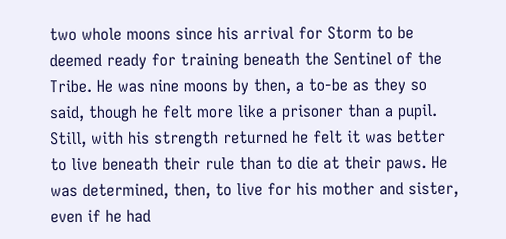two whole moons since his arrival for Storm to be deemed ready for training beneath the Sentinel of the Tribe. He was nine moons by then, a to-be as they so said, though he felt more like a prisoner than a pupil. Still, with his strength returned he felt it was better to live beneath their rule than to die at their paws. He was determined, then, to live for his mother and sister, even if he had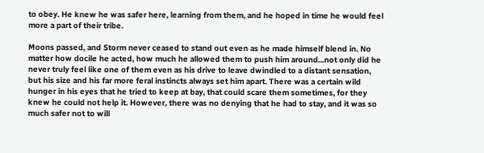to obey. He knew he was safer here, learning from them, and he hoped in time he would feel more a part of their tribe.

Moons passed, and Storm never ceased to stand out even as he made himself blend in. No matter how docile he acted, how much he allowed them to push him around...not only did he never truly feel like one of them even as his drive to leave dwindled to a distant sensation, but his size and his far more feral instincts always set him apart. There was a certain wild hunger in his eyes that he tried to keep at bay, that could scare them sometimes, for they knew he could not help it. However, there was no denying that he had to stay, and it was so much safer not to will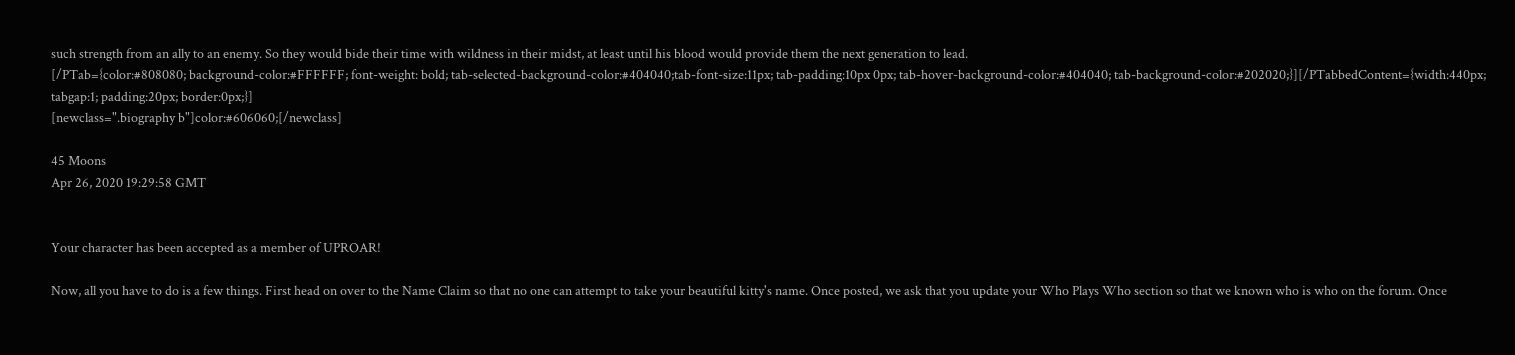such strength from an ally to an enemy. So they would bide their time with wildness in their midst, at least until his blood would provide them the next generation to lead.
[/PTab={color:#808080; background-color:#FFFFFF; font-weight: bold; tab-selected-background-color:#404040;tab-font-size:11px; tab-padding:10px 0px; tab-hover-background-color:#404040; tab-background-color:#202020;}][/PTabbedContent={width:440px; tabgap:1; padding:20px; border:0px;}]
[newclass=".biography b"]color:#606060;[/newclass]

45 Moons
Apr 26, 2020 19:29:58 GMT


Your character has been accepted as a member of UPROAR!

Now, all you have to do is a few things. First head on over to the Name Claim so that no one can attempt to take your beautiful kitty's name. Once posted, we ask that you update your Who Plays Who section so that we known who is who on the forum. Once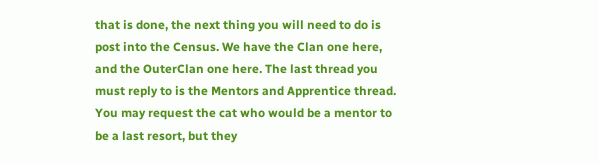that is done, the next thing you will need to do is post into the Census. We have the Clan one here, and the OuterClan one here. The last thread you must reply to is the Mentors and Apprentice thread. You may request the cat who would be a mentor to be a last resort, but they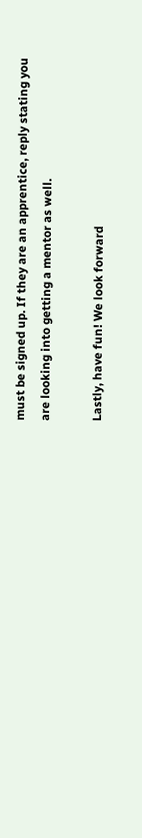must be signed up. If they are an apprentice, reply stating you are looking into getting a mentor as well.

Lastly, have fun! We look forward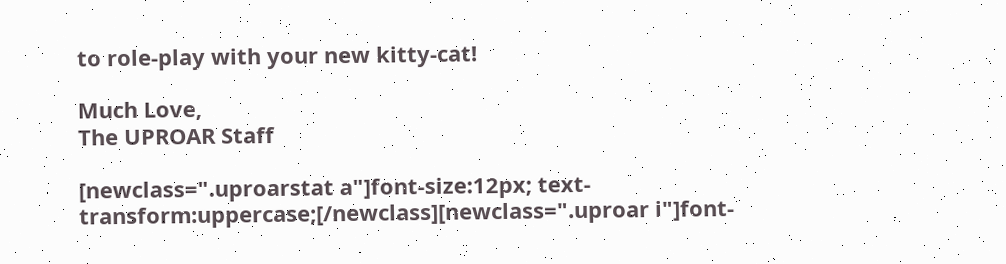to role-play with your new kitty-cat!

Much Love,
The UPROAR Staff

[newclass=".uproarstat a"]font-size:12px; text-transform:uppercase;[/newclass][newclass=".uproar i"]font-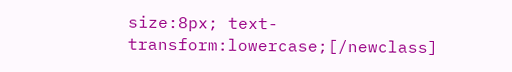size:8px; text-transform:lowercase;[/newclass]